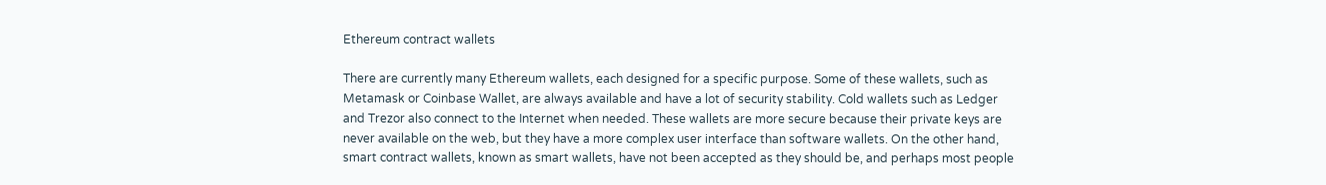Ethereum contract wallets

There are currently many Ethereum wallets, each designed for a specific purpose. Some of these wallets, such as Metamask or Coinbase Wallet, are always available and have a lot of security stability. Cold wallets such as Ledger and Trezor also connect to the Internet when needed. These wallets are more secure because their private keys are never available on the web, but they have a more complex user interface than software wallets. On the other hand, smart contract wallets, known as smart wallets, have not been accepted as they should be, and perhaps most people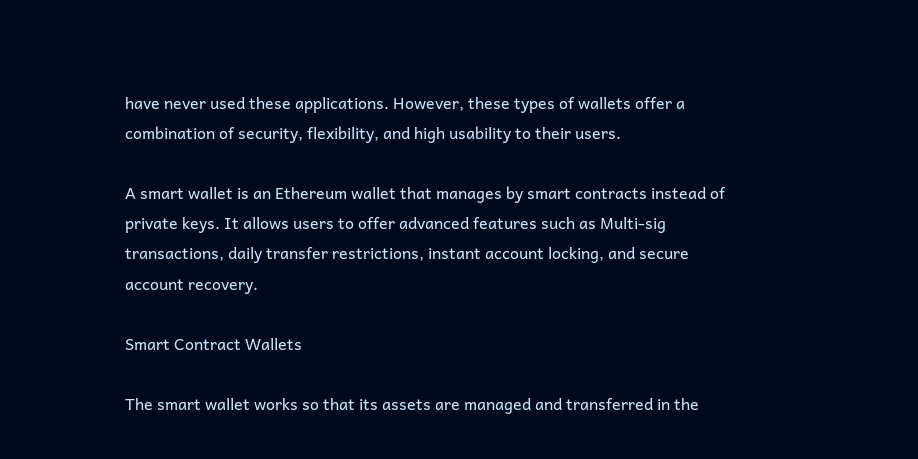have never used these applications. However, these types of wallets offer a combination of security, flexibility, and high usability to their users.

A smart wallet is an Ethereum wallet that manages by smart contracts instead of private keys. It allows users to offer advanced features such as Multi-sig transactions, daily transfer restrictions, instant account locking, and secure account recovery.

Smart Contract Wallets

The smart wallet works so that its assets are managed and transferred in the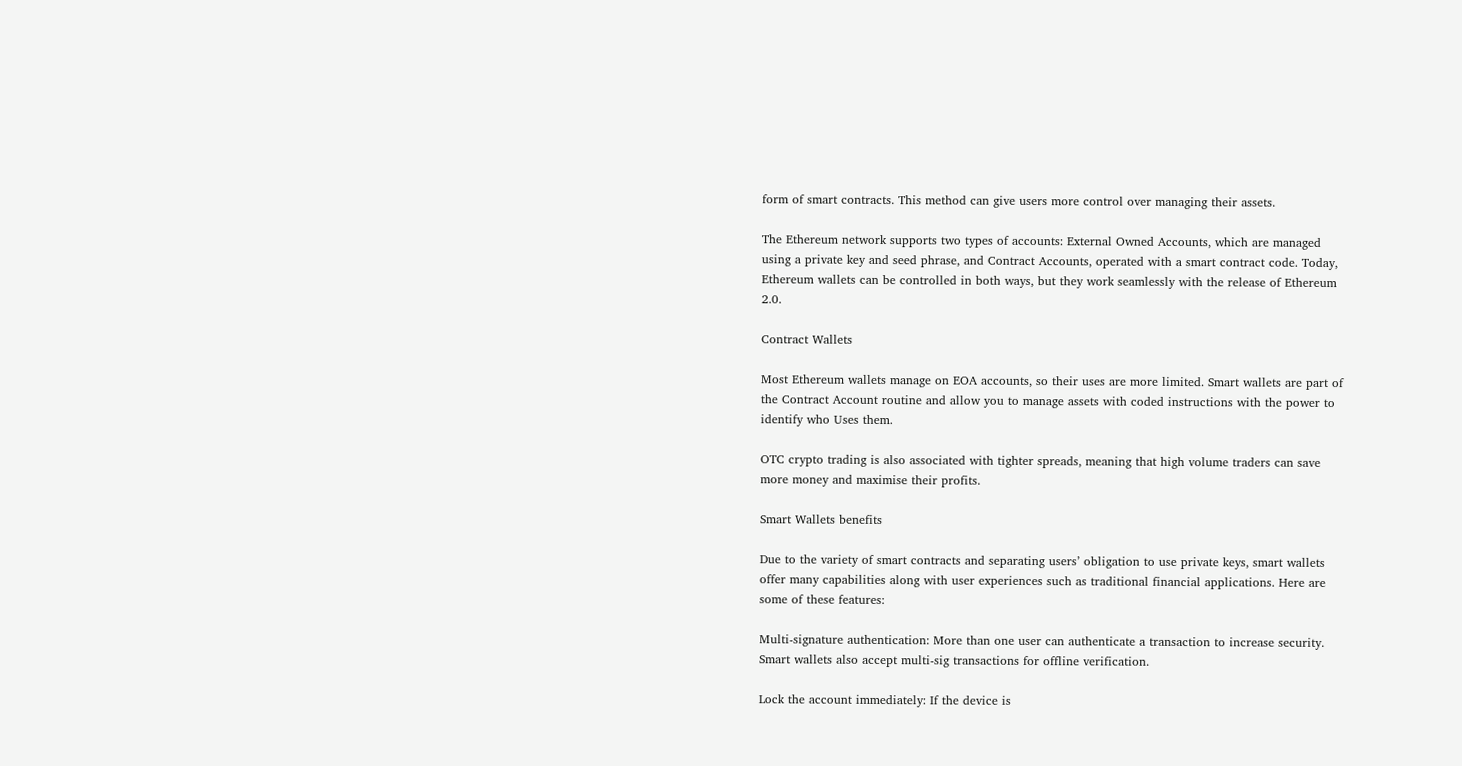form of smart contracts. This method can give users more control over managing their assets.

The Ethereum network supports two types of accounts: External Owned Accounts, which are managed using a private key and seed phrase, and Contract Accounts, operated with a smart contract code. Today, Ethereum wallets can be controlled in both ways, but they work seamlessly with the release of Ethereum 2.0.

Contract Wallets

Most Ethereum wallets manage on EOA accounts, so their uses are more limited. Smart wallets are part of the Contract Account routine and allow you to manage assets with coded instructions with the power to identify who Uses them.

OTC crypto trading is also associated with tighter spreads, meaning that high volume traders can save more money and maximise their profits.

Smart Wallets benefits

Due to the variety of smart contracts and separating users’ obligation to use private keys, smart wallets offer many capabilities along with user experiences such as traditional financial applications. Here are some of these features:

Multi-signature authentication: More than one user can authenticate a transaction to increase security. Smart wallets also accept multi-sig transactions for offline verification.

Lock the account immediately: If the device is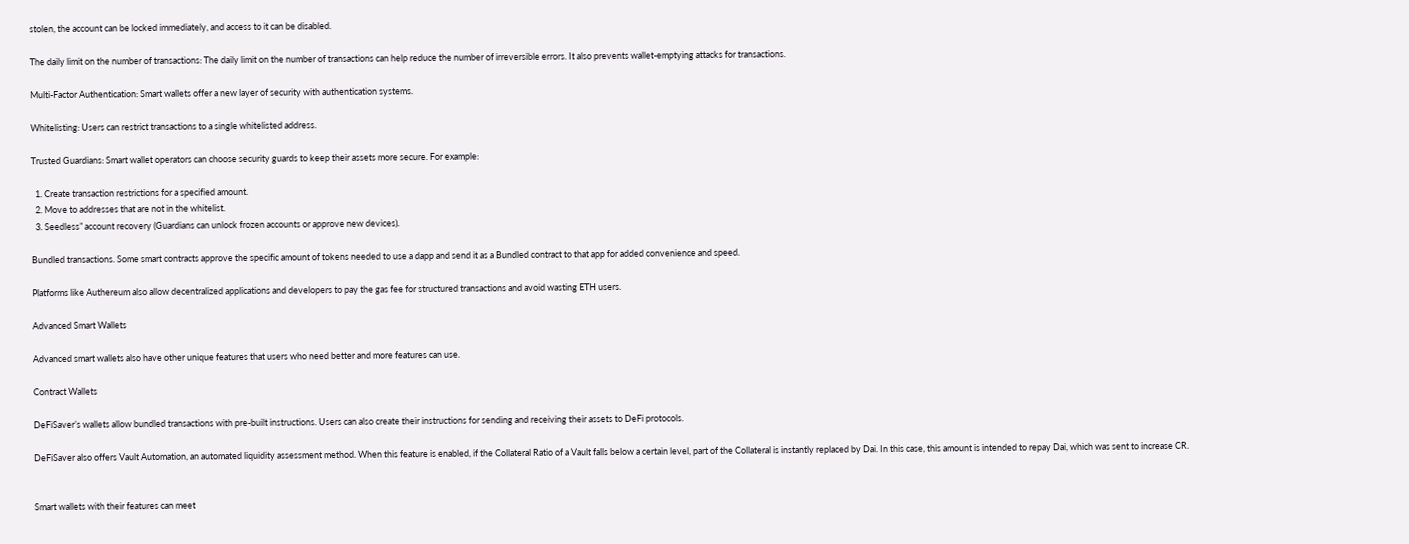stolen, the account can be locked immediately, and access to it can be disabled.

The daily limit on the number of transactions: The daily limit on the number of transactions can help reduce the number of irreversible errors. It also prevents wallet-emptying attacks for transactions.

Multi-Factor Authentication: Smart wallets offer a new layer of security with authentication systems.

Whitelisting: Users can restrict transactions to a single whitelisted address.

Trusted Guardians: Smart wallet operators can choose security guards to keep their assets more secure. For example:

  1. Create transaction restrictions for a specified amount.
  2. Move to addresses that are not in the whitelist.
  3. Seedless” account recovery (Guardians can unlock frozen accounts or approve new devices).

Bundled transactions. Some smart contracts approve the specific amount of tokens needed to use a dapp and send it as a Bundled contract to that app for added convenience and speed.

Platforms like Authereum also allow decentralized applications and developers to pay the gas fee for structured transactions and avoid wasting ETH users.

Advanced Smart Wallets

Advanced smart wallets also have other unique features that users who need better and more features can use.

Contract Wallets

DeFiSaver’s wallets allow bundled transactions with pre-built instructions. Users can also create their instructions for sending and receiving their assets to DeFi protocols.

DeFiSaver also offers Vault Automation, an automated liquidity assessment method. When this feature is enabled, if the Collateral Ratio of a Vault falls below a certain level, part of the Collateral is instantly replaced by Dai. In this case, this amount is intended to repay Dai, which was sent to increase CR.


Smart wallets with their features can meet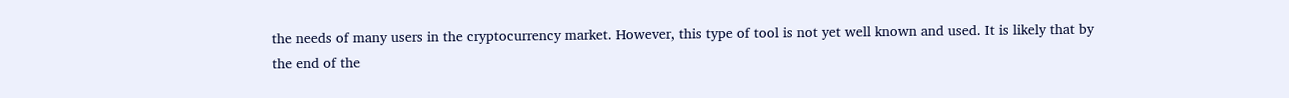the needs of many users in the cryptocurrency market. However, this type of tool is not yet well known and used. It is likely that by the end of the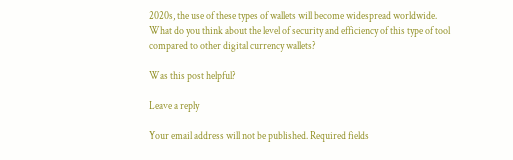2020s, the use of these types of wallets will become widespread worldwide. What do you think about the level of security and efficiency of this type of tool compared to other digital currency wallets?

Was this post helpful?

Leave a reply

Your email address will not be published. Required fields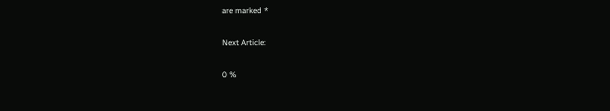are marked *

Next Article:

0 %